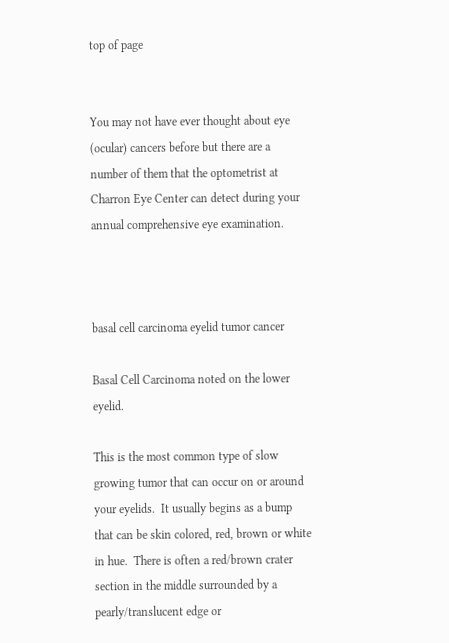top of page


You may not have ever thought about eye (ocular) cancers before but there are a number of them that the optometrist at Charron Eye Center can detect during your annual comprehensive eye examination.



basal cell carcinoma eyelid tumor cancer

Basal Cell Carcinoma noted on the lower eyelid.

This is the most common type of slow growing tumor that can occur on or around your eyelids.  It usually begins as a bump that can be skin colored, red, brown or white in hue.  There is often a red/brown crater section in the middle surrounded by a pearly/translucent edge or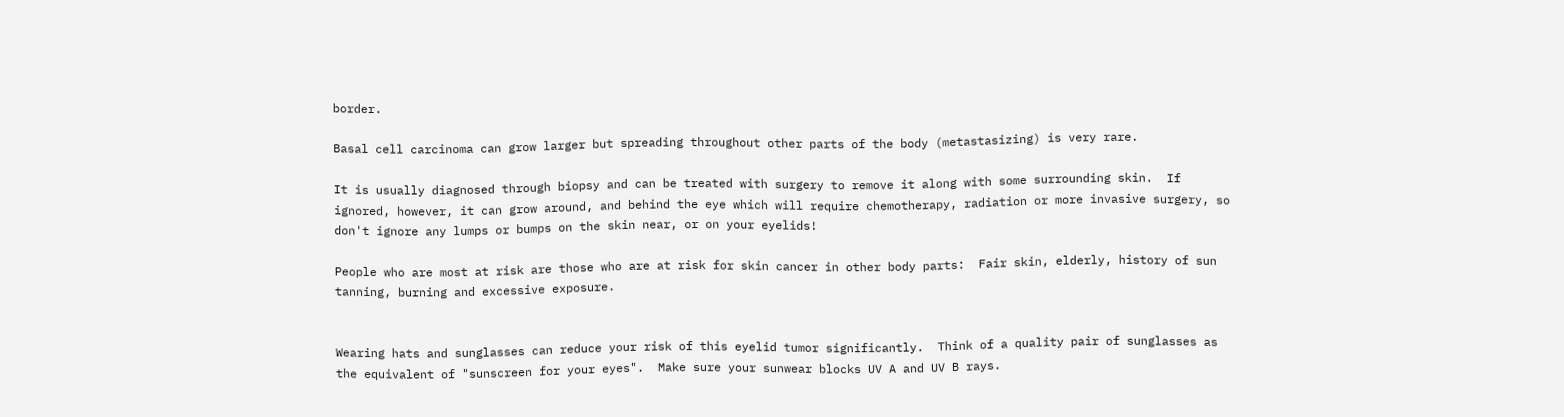border.

Basal cell carcinoma can grow larger but spreading throughout other parts of the body (metastasizing) is very rare.

It is usually diagnosed through biopsy and can be treated with surgery to remove it along with some surrounding skin.  If ignored, however, it can grow around, and behind the eye which will require chemotherapy, radiation or more invasive surgery, so don't ignore any lumps or bumps on the skin near, or on your eyelids!

People who are most at risk are those who are at risk for skin cancer in other body parts:  Fair skin, elderly, history of sun tanning, burning and excessive exposure.


Wearing hats and sunglasses can reduce your risk of this eyelid tumor significantly.  Think of a quality pair of sunglasses as the equivalent of "sunscreen for your eyes".  Make sure your sunwear blocks UV A and UV B rays.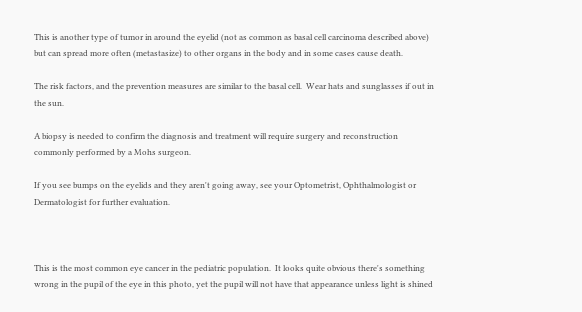This is another type of tumor in around the eyelid (not as common as basal cell carcinoma described above) but can spread more often (metastasize) to other organs in the body and in some cases cause death.

The risk factors, and the prevention measures are similar to the basal cell.  Wear hats and sunglasses if out in the sun.

A biopsy is needed to confirm the diagnosis and treatment will require surgery and reconstruction commonly performed by a Mohs surgeon.

If you see bumps on the eyelids and they aren't going away, see your Optometrist, Ophthalmologist or Dermatologist for further evaluation.



This is the most common eye cancer in the pediatric population.  It looks quite obvious there's something wrong in the pupil of the eye in this photo, yet the pupil will not have that appearance unless light is shined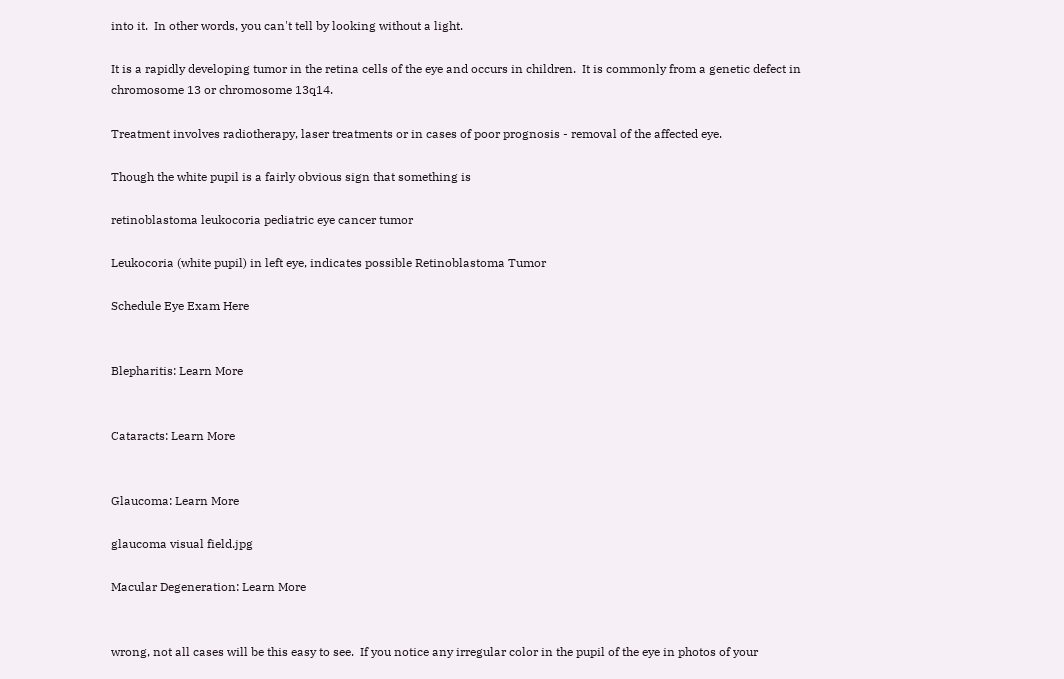into it.  In other words, you can't tell by looking without a light.

It is a rapidly developing tumor in the retina cells of the eye and occurs in children.  It is commonly from a genetic defect in chromosome 13 or chromosome 13q14.

Treatment involves radiotherapy, laser treatments or in cases of poor prognosis - removal of the affected eye.

Though the white pupil is a fairly obvious sign that something is

retinoblastoma leukocoria pediatric eye cancer tumor

Leukocoria (white pupil) in left eye, indicates possible Retinoblastoma Tumor

Schedule Eye Exam Here


Blepharitis: Learn More


Cataracts: Learn More


Glaucoma: Learn More

glaucoma visual field.jpg

Macular Degeneration: Learn More


wrong, not all cases will be this easy to see.  If you notice any irregular color in the pupil of the eye in photos of your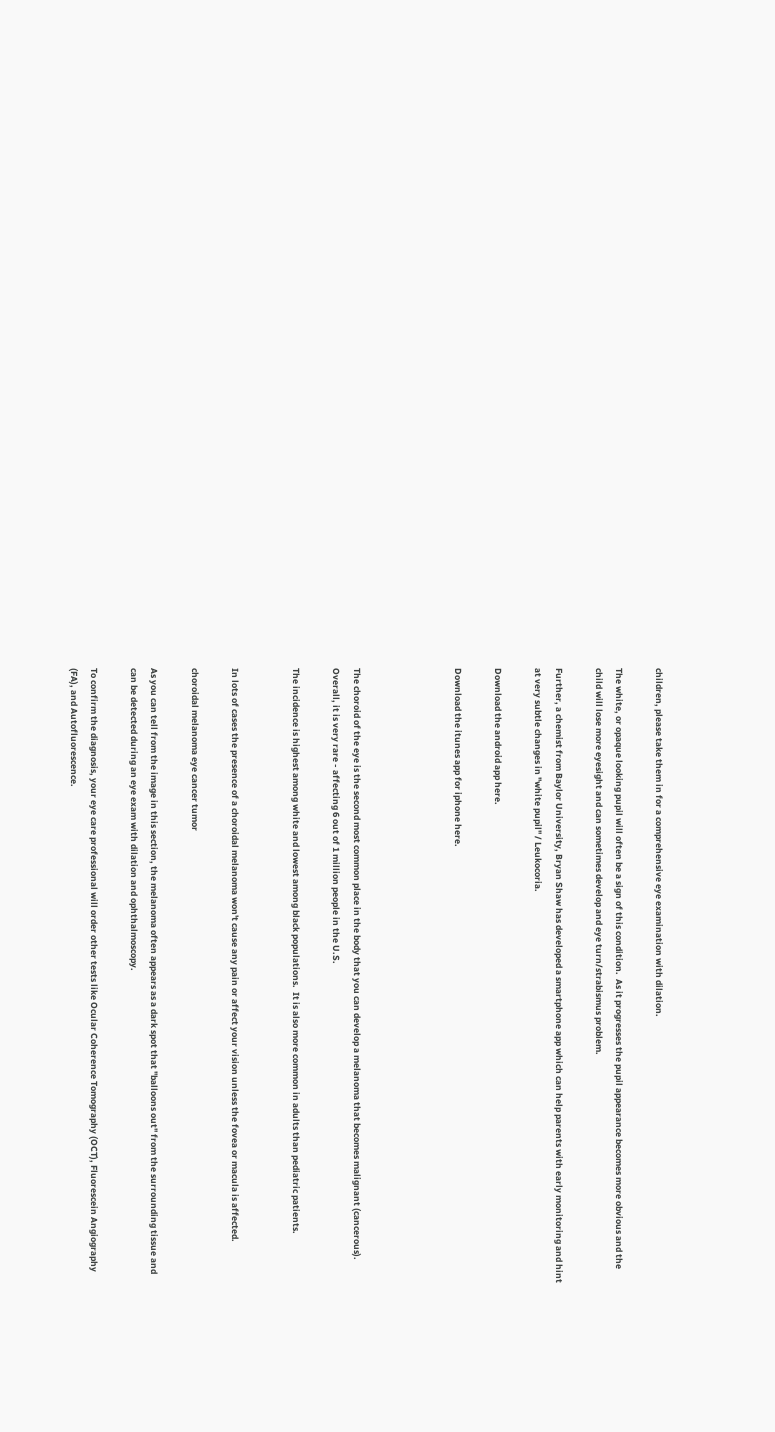children, please take them in for a comprehensive eye examination with dilation.

The white, or opaque looking pupil will often be a sign of this condition.  As it progresses the pupil appearance becomes more obvious and the child will lose more eyesight and can sometimes develop and eye turn/strabismus problem.

Further, a chemist from Baylor University, Bryan Shaw has developed a smartphone app which can help parents with early monitoring and hint at very subtle changes in "white pupil" / Leukocoria.

Download the android app here.

Download the itunes app for iphone here.




The choroid of the eye is the second most common place in the body that you can develop a melanoma that becomes malignant (cancerous).  Overall, it is very rare - affecting 6 out of 1 million people in the U.S.

The incidence is highest among white and lowest among black populations.  It is also more common in adults than pediatric patients.


In lots of cases the presence of a choroidal melanoma won't cause any pain or affect your vision unless the fovea or macula is affected.

choroidal melanoma eye cancer tumor

As you can tell from the image in this section, the melanoma often appears as a dark spot that "balloons out" from the surrounding tissue and can be detected during an eye exam with dilation and ophthalmoscopy.

To confirm the diagnosis, your eye care professional will order other tests like Ocular Coherence Tomography (OCT), Fluorescein Angiography (FA), and Autofluorescence.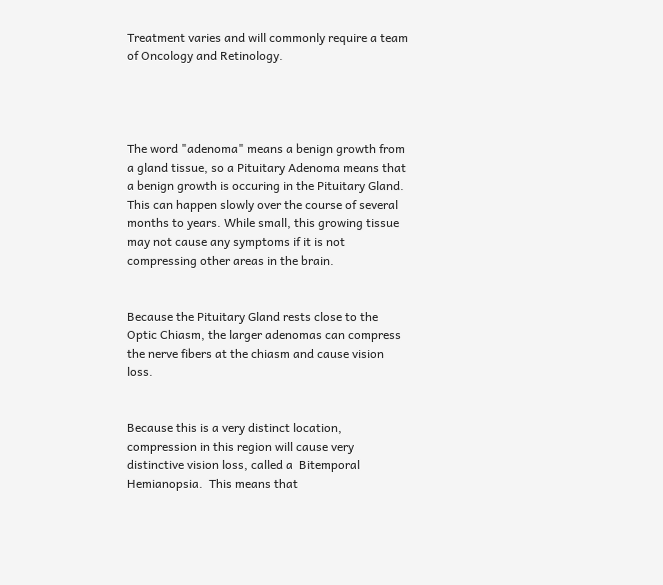Treatment varies and will commonly require a team of Oncology and Retinology.




The word "adenoma" means a benign growth from a gland tissue, so a Pituitary Adenoma means that a benign growth is occuring in the Pituitary Gland.  This can happen slowly over the course of several months to years. While small, this growing tissue may not cause any symptoms if it is not compressing other areas in the brain.


Because the Pituitary Gland rests close to the Optic Chiasm, the larger adenomas can compress the nerve fibers at the chiasm and cause vision loss.


Because this is a very distinct location, compression in this region will cause very distinctive vision loss, called a  Bitemporal Hemianopsia.  This means that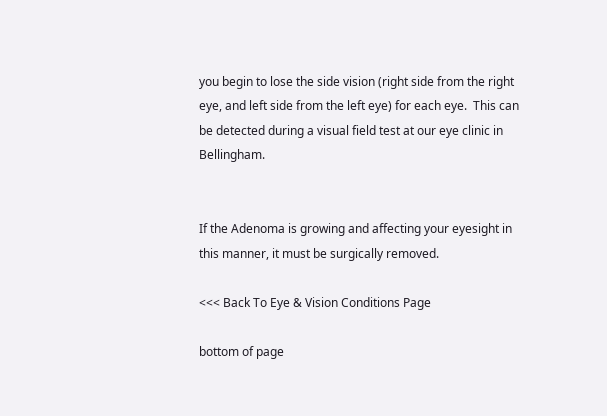you begin to lose the side vision (right side from the right eye, and left side from the left eye) for each eye.  This can be detected during a visual field test at our eye clinic in Bellingham.


If the Adenoma is growing and affecting your eyesight in this manner, it must be surgically removed.

<<< Back To Eye & Vision Conditions Page

bottom of page